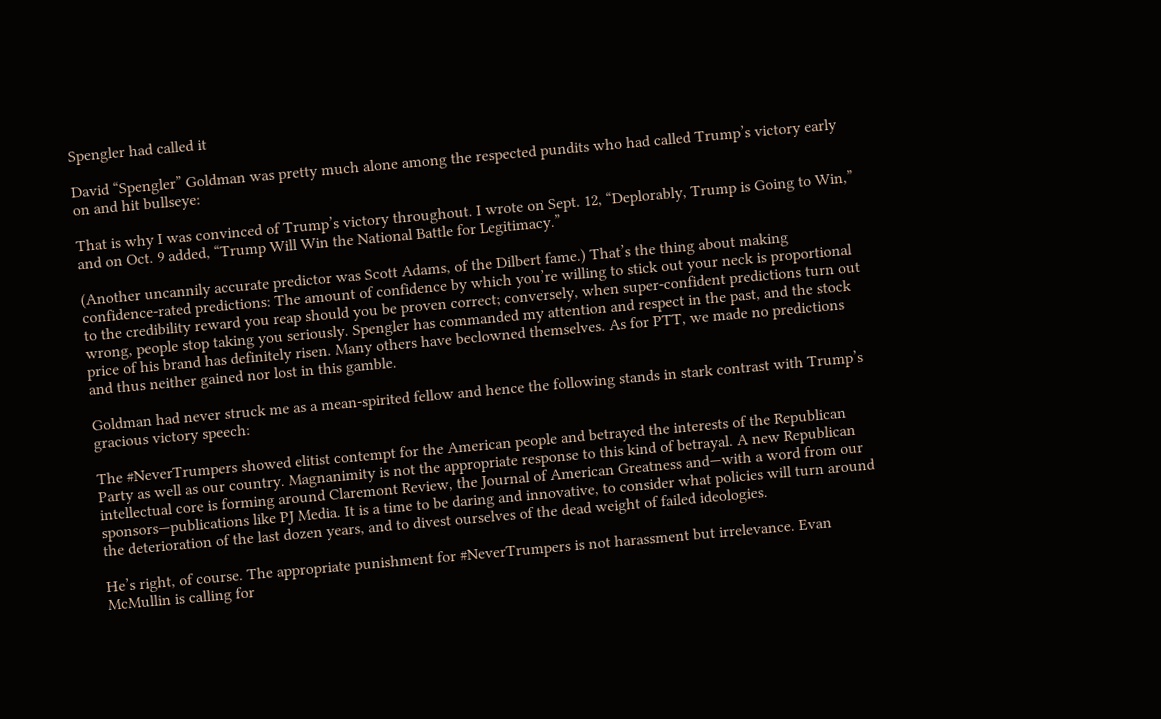Spengler had called it

David “Spengler” Goldman was pretty much alone among the respected pundits who had called Trump’s victory early on and hit bullseye:

That is why I was convinced of Trump’s victory throughout. I wrote on Sept. 12, “Deplorably, Trump is Going to Win,” and on Oct. 9 added, “Trump Will Win the National Battle for Legitimacy.”

(Another uncannily accurate predictor was Scott Adams, of the Dilbert fame.) That’s the thing about making confidence-rated predictions: The amount of confidence by which you’re willing to stick out your neck is proportional to the credibility reward you reap should you be proven correct; conversely, when super-confident predictions turn out wrong, people stop taking you seriously. Spengler has commanded my attention and respect in the past, and the stock price of his brand has definitely risen. Many others have beclowned themselves. As for PTT, we made no predictions and thus neither gained nor lost in this gamble.

Goldman had never struck me as a mean-spirited fellow and hence the following stands in stark contrast with Trump’s gracious victory speech:

The #NeverTrumpers showed elitist contempt for the American people and betrayed the interests of the Republican Party as well as our country. Magnanimity is not the appropriate response to this kind of betrayal. A new Republican intellectual core is forming around Claremont Review, the Journal of American Greatness and—with a word from our sponsors—publications like PJ Media. It is a time to be daring and innovative, to consider what policies will turn around the deterioration of the last dozen years, and to divest ourselves of the dead weight of failed ideologies.

He’s right, of course. The appropriate punishment for #NeverTrumpers is not harassment but irrelevance. Evan McMullin is calling for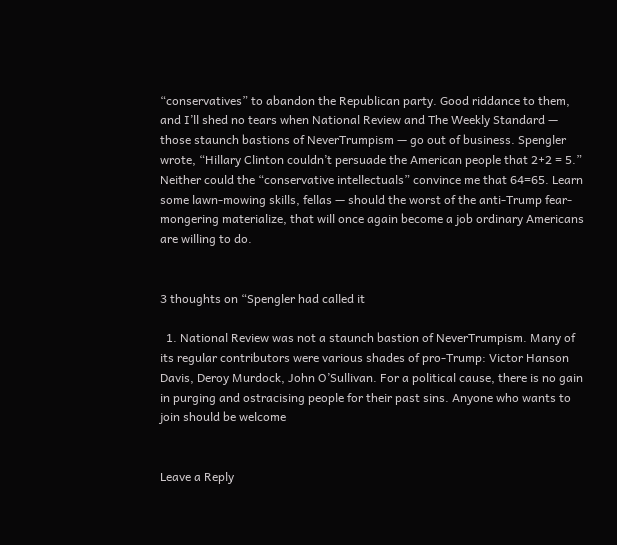“conservatives” to abandon the Republican party. Good riddance to them, and I’ll shed no tears when National Review and The Weekly Standard — those staunch bastions of NeverTrumpism — go out of business. Spengler wrote, “Hillary Clinton couldn’t persuade the American people that 2+2 = 5.” Neither could the “conservative intellectuals” convince me that 64=65. Learn some lawn-mowing skills, fellas — should the worst of the anti-Trump fear-mongering materialize, that will once again become a job ordinary Americans are willing to do.


3 thoughts on “Spengler had called it

  1. National Review was not a staunch bastion of NeverTrumpism. Many of its regular contributors were various shades of pro-Trump: Victor Hanson Davis, Deroy Murdock, John O’Sullivan. For a political cause, there is no gain in purging and ostracising people for their past sins. Anyone who wants to join should be welcome


Leave a Reply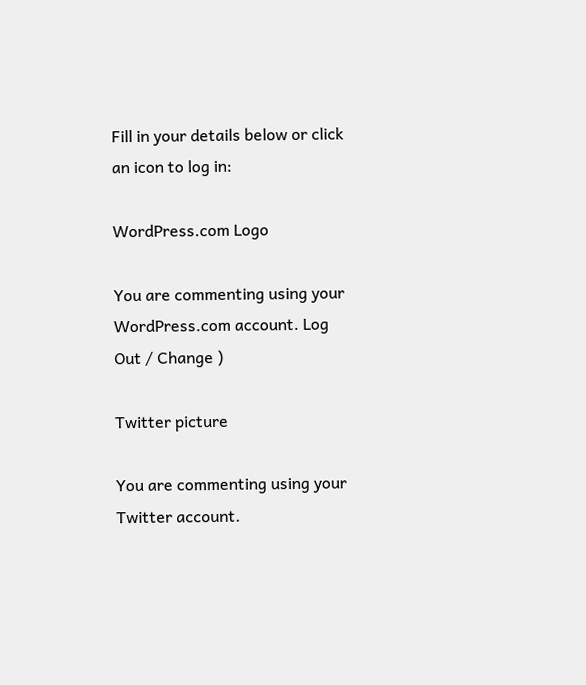Fill in your details below or click an icon to log in:

WordPress.com Logo

You are commenting using your WordPress.com account. Log Out / Change )

Twitter picture

You are commenting using your Twitter account.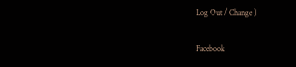Log Out / Change )

Facebook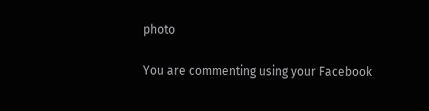photo

You are commenting using your Facebook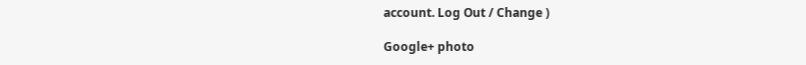account. Log Out / Change )

Google+ photo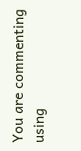You are commenting using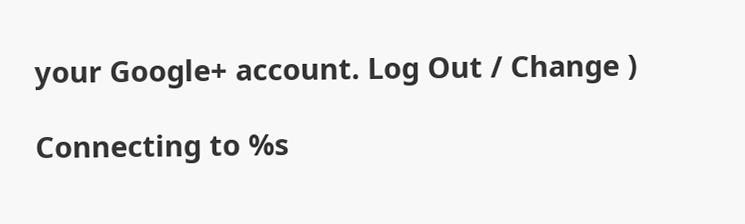your Google+ account. Log Out / Change )

Connecting to %s